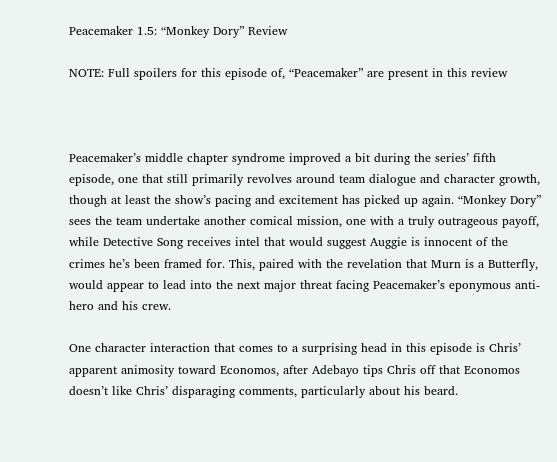Peacemaker 1.5: “Monkey Dory” Review

NOTE: Full spoilers for this episode of, “Peacemaker” are present in this review



Peacemaker’s middle chapter syndrome improved a bit during the series’ fifth episode, one that still primarily revolves around team dialogue and character growth, though at least the show’s pacing and excitement has picked up again. “Monkey Dory” sees the team undertake another comical mission, one with a truly outrageous payoff, while Detective Song receives intel that would suggest Auggie is innocent of the crimes he’s been framed for. This, paired with the revelation that Murn is a Butterfly, would appear to lead into the next major threat facing Peacemaker’s eponymous anti-hero and his crew.

One character interaction that comes to a surprising head in this episode is Chris’ apparent animosity toward Economos, after Adebayo tips Chris off that Economos doesn’t like Chris’ disparaging comments, particularly about his beard.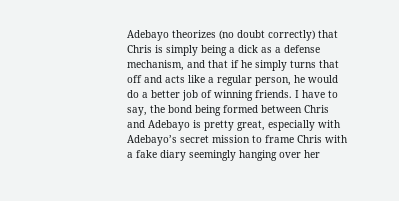Adebayo theorizes (no doubt correctly) that Chris is simply being a dick as a defense mechanism, and that if he simply turns that off and acts like a regular person, he would do a better job of winning friends. I have to say, the bond being formed between Chris and Adebayo is pretty great, especially with Adebayo’s secret mission to frame Chris with a fake diary seemingly hanging over her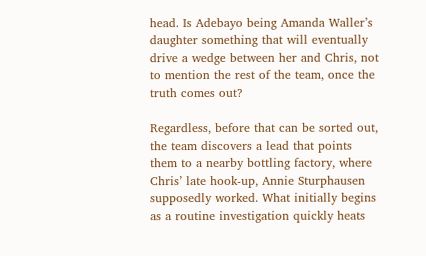head. Is Adebayo being Amanda Waller’s daughter something that will eventually drive a wedge between her and Chris, not to mention the rest of the team, once the truth comes out?

Regardless, before that can be sorted out, the team discovers a lead that points them to a nearby bottling factory, where Chris’ late hook-up, Annie Sturphausen supposedly worked. What initially begins as a routine investigation quickly heats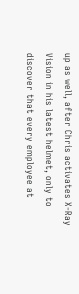up as well, after Chris activates X-Ray Vision in his latest helmet, only to discover that every employee at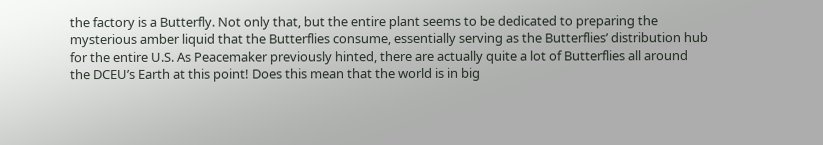the factory is a Butterfly. Not only that, but the entire plant seems to be dedicated to preparing the mysterious amber liquid that the Butterflies consume, essentially serving as the Butterflies’ distribution hub for the entire U.S. As Peacemaker previously hinted, there are actually quite a lot of Butterflies all around the DCEU’s Earth at this point! Does this mean that the world is in big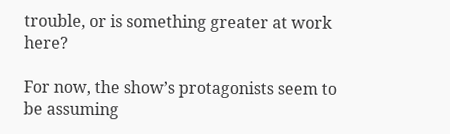trouble, or is something greater at work here?

For now, the show’s protagonists seem to be assuming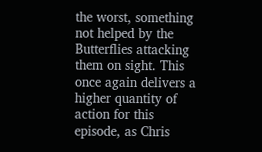the worst, something not helped by the Butterflies attacking them on sight. This once again delivers a higher quantity of action for this episode, as Chris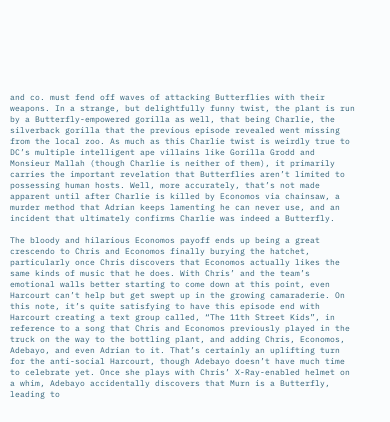and co. must fend off waves of attacking Butterflies with their weapons. In a strange, but delightfully funny twist, the plant is run by a Butterfly-empowered gorilla as well, that being Charlie, the silverback gorilla that the previous episode revealed went missing from the local zoo. As much as this Charlie twist is weirdly true to DC’s multiple intelligent ape villains like Gorilla Grodd and Monsieur Mallah (though Charlie is neither of them), it primarily carries the important revelation that Butterflies aren’t limited to possessing human hosts. Well, more accurately, that’s not made apparent until after Charlie is killed by Economos via chainsaw, a murder method that Adrian keeps lamenting he can never use, and an incident that ultimately confirms Charlie was indeed a Butterfly.

The bloody and hilarious Economos payoff ends up being a great crescendo to Chris and Economos finally burying the hatchet, particularly once Chris discovers that Economos actually likes the same kinds of music that he does. With Chris’ and the team’s emotional walls better starting to come down at this point, even Harcourt can’t help but get swept up in the growing camaraderie. On this note, it’s quite satisfying to have this episode end with Harcourt creating a text group called, “The 11th Street Kids”, in reference to a song that Chris and Economos previously played in the truck on the way to the bottling plant, and adding Chris, Economos, Adebayo, and even Adrian to it. That’s certainly an uplifting turn for the anti-social Harcourt, though Adebayo doesn’t have much time to celebrate yet. Once she plays with Chris’ X-Ray-enabled helmet on a whim, Adebayo accidentally discovers that Murn is a Butterfly, leading to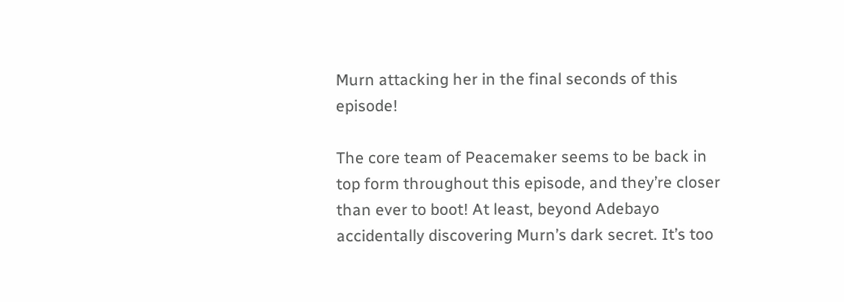Murn attacking her in the final seconds of this episode!

The core team of Peacemaker seems to be back in top form throughout this episode, and they’re closer than ever to boot! At least, beyond Adebayo accidentally discovering Murn’s dark secret. It’s too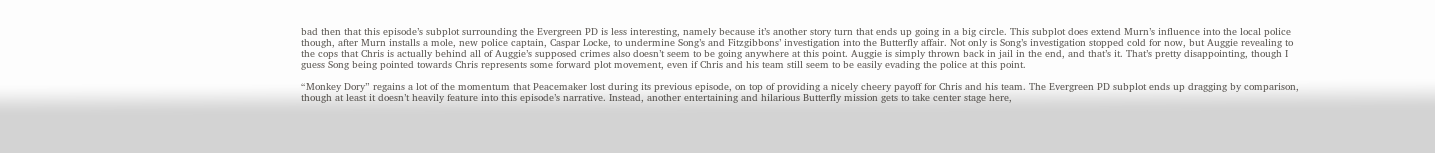bad then that this episode’s subplot surrounding the Evergreen PD is less interesting, namely because it’s another story turn that ends up going in a big circle. This subplot does extend Murn’s influence into the local police though, after Murn installs a mole, new police captain, Caspar Locke, to undermine Song’s and Fitzgibbons’ investigation into the Butterfly affair. Not only is Song’s investigation stopped cold for now, but Auggie revealing to the cops that Chris is actually behind all of Auggie’s supposed crimes also doesn’t seem to be going anywhere at this point. Auggie is simply thrown back in jail in the end, and that’s it. That’s pretty disappointing, though I guess Song being pointed towards Chris represents some forward plot movement, even if Chris and his team still seem to be easily evading the police at this point.

“Monkey Dory” regains a lot of the momentum that Peacemaker lost during its previous episode, on top of providing a nicely cheery payoff for Chris and his team. The Evergreen PD subplot ends up dragging by comparison, though at least it doesn’t heavily feature into this episode’s narrative. Instead, another entertaining and hilarious Butterfly mission gets to take center stage here,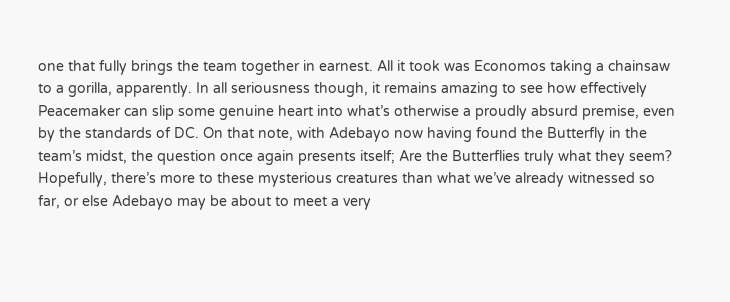one that fully brings the team together in earnest. All it took was Economos taking a chainsaw to a gorilla, apparently. In all seriousness though, it remains amazing to see how effectively Peacemaker can slip some genuine heart into what’s otherwise a proudly absurd premise, even by the standards of DC. On that note, with Adebayo now having found the Butterfly in the team’s midst, the question once again presents itself; Are the Butterflies truly what they seem? Hopefully, there’s more to these mysterious creatures than what we’ve already witnessed so far, or else Adebayo may be about to meet a very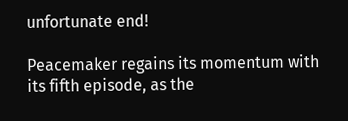unfortunate end!

Peacemaker regains its momentum with its fifth episode, as the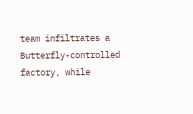team infiltrates a Butterfly-controlled factory, while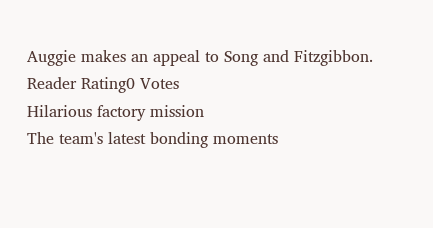Auggie makes an appeal to Song and Fitzgibbon.
Reader Rating0 Votes
Hilarious factory mission
The team's latest bonding moments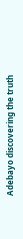Adebayo discovering the truth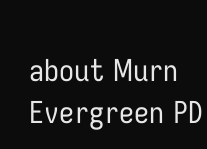about Murn
Evergreen PD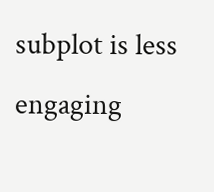subplot is less engaging